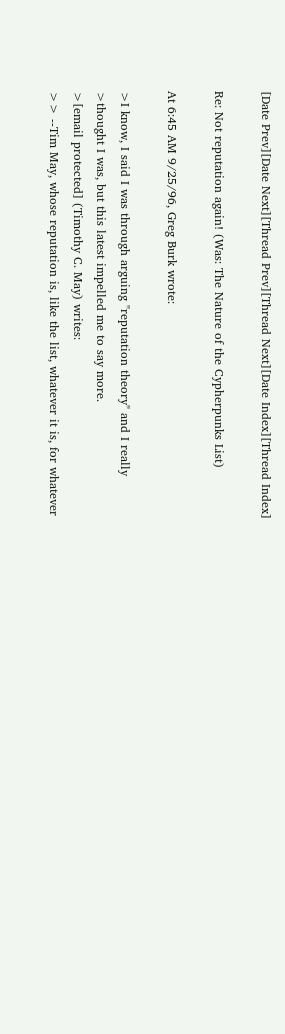[Date Prev][Date Next][Thread Prev][Thread Next][Date Index][Thread Index]

Re: Not reputation again! (Was: The Nature of the Cypherpunks List)

At 6:45 AM 9/25/96, Greg Burk wrote:

>I know, I said I was through arguing "reputation theory" and I really
>thought I was, but this latest impelled me to say more.
>[email protected] (Timothy C. May) writes:
>> --Tim May, whose reputation is, like the list, whatever it is, for whatever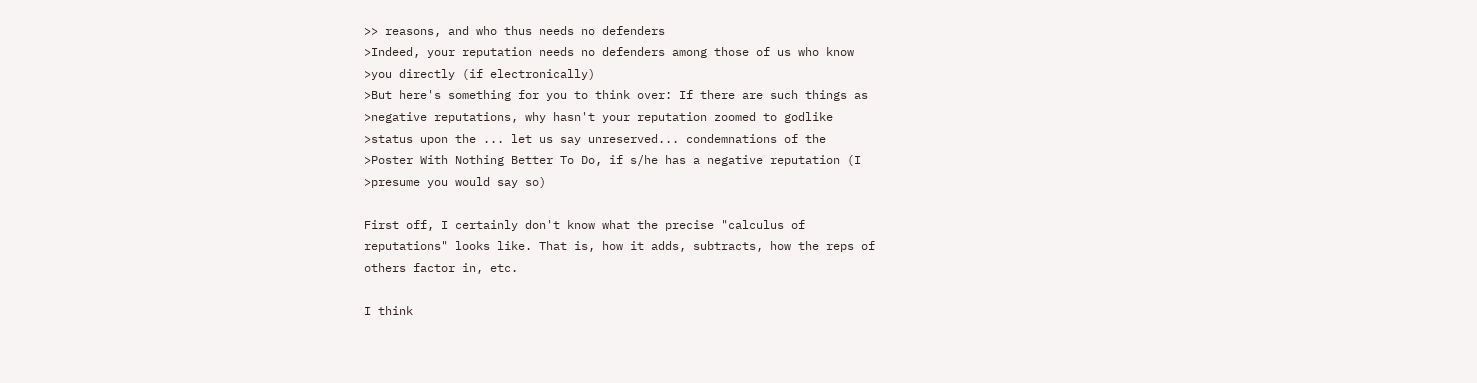>> reasons, and who thus needs no defenders
>Indeed, your reputation needs no defenders among those of us who know
>you directly (if electronically)
>But here's something for you to think over: If there are such things as
>negative reputations, why hasn't your reputation zoomed to godlike
>status upon the ... let us say unreserved... condemnations of the
>Poster With Nothing Better To Do, if s/he has a negative reputation (I
>presume you would say so)

First off, I certainly don't know what the precise "calculus of
reputations" looks like. That is, how it adds, subtracts, how the reps of
others factor in, etc.

I think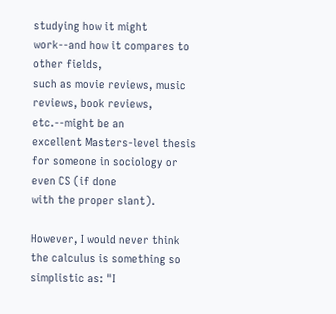studying how it might work--and how it compares to other fields,
such as movie reviews, music reviews, book reviews, etc.--might be an
excellent Masters-level thesis for someone in sociology or even CS (if done
with the proper slant).

However, I would never think the calculus is something so simplistic as: "I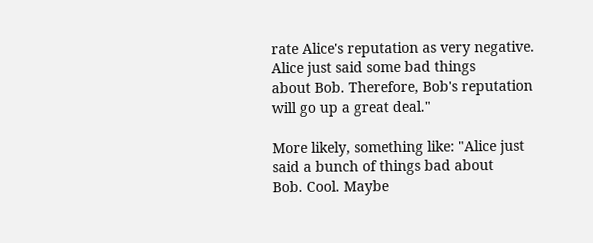rate Alice's reputation as very negative. Alice just said some bad things
about Bob. Therefore, Bob's reputation will go up a great deal."

More likely, something like: "Alice just said a bunch of things bad about
Bob. Cool. Maybe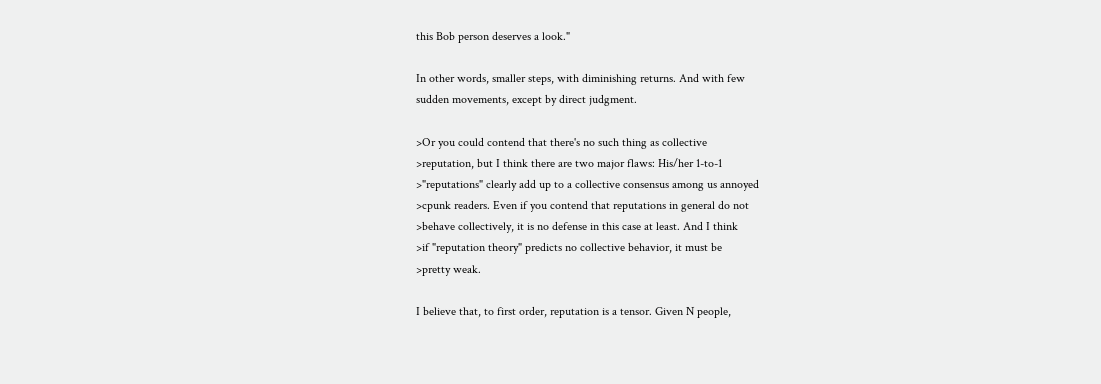this Bob person deserves a look."

In other words, smaller steps, with diminishing returns. And with few
sudden movements, except by direct judgment.

>Or you could contend that there's no such thing as collective
>reputation, but I think there are two major flaws: His/her 1-to-1
>"reputations" clearly add up to a collective consensus among us annoyed
>cpunk readers. Even if you contend that reputations in general do not
>behave collectively, it is no defense in this case at least. And I think
>if "reputation theory" predicts no collective behavior, it must be
>pretty weak.

I believe that, to first order, reputation is a tensor. Given N people,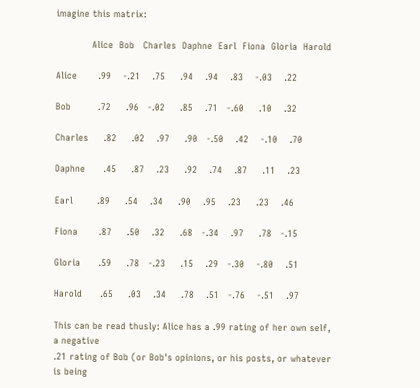imagine this matrix:

            Alice  Bob   Charles  Daphne  Earl  Fiona  Gloria  Harold

Alice       .99    -.21    .75     .94    .94    .83    -.03    .22

Bob         .72     .96   -.02     .85    .71   -.60     .10    .32

Charles     .82     .02    .97     .90   -.50    .42    -.10    .70

Daphne      .45     .87    .23     .92    .74    .87     .11    .23

Earl        .89     .54    .34     .90    .95    .23     .23    .46

Fiona       .87     .50    .32     .68   -.34    .97     .78   -.15

Gloria      .59     .78   -.23     .15    .29   -.30    -.80    .51

Harold      .65     .03    .34     .78    .51   -.76    -.51    .97

This can be read thusly: Alice has a .99 rating of her own self, a negative
.21 rating of Bob (or Bob's opinions, or his posts, or whatever is being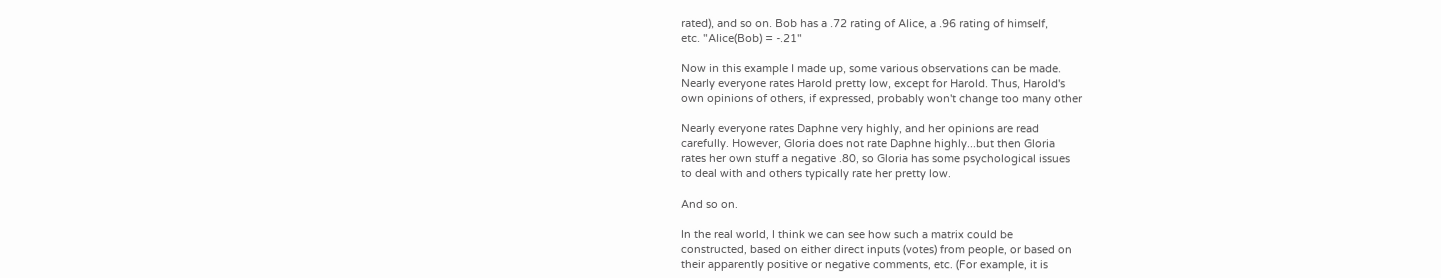rated), and so on. Bob has a .72 rating of Alice, a .96 rating of himself,
etc. "Alice(Bob) = -.21"

Now in this example I made up, some various observations can be made.
Nearly everyone rates Harold pretty low, except for Harold. Thus, Harold's
own opinions of others, if expressed, probably won't change too many other

Nearly everyone rates Daphne very highly, and her opinions are read
carefully. However, Gloria does not rate Daphne highly...but then Gloria
rates her own stuff a negative .80, so Gloria has some psychological issues
to deal with and others typically rate her pretty low.

And so on.

In the real world, I think we can see how such a matrix could be
constructed, based on either direct inputs (votes) from people, or based on
their apparently positive or negative comments, etc. (For example, it is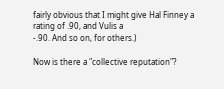fairly obvious that I might give Hal Finney a rating of .90, and Vulis a
-.90. And so on, for others.)

Now is there a "collective reputation"?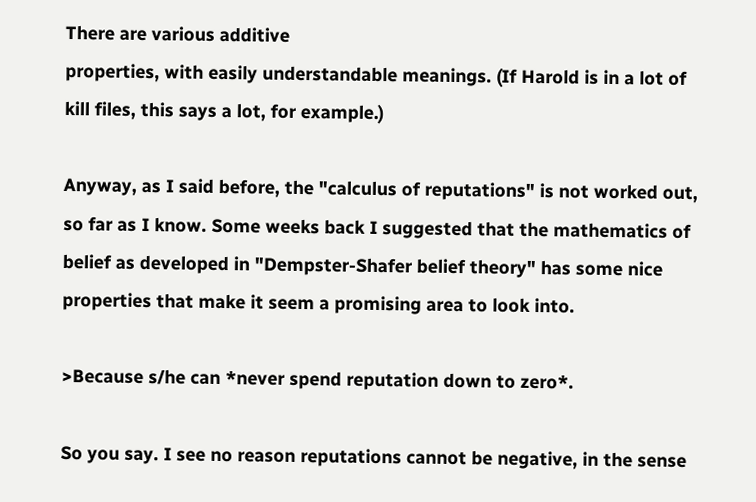There are various additive
properties, with easily understandable meanings. (If Harold is in a lot of
kill files, this says a lot, for example.)

Anyway, as I said before, the "calculus of reputations" is not worked out,
so far as I know. Some weeks back I suggested that the mathematics of
belief as developed in "Dempster-Shafer belief theory" has some nice
properties that make it seem a promising area to look into.

>Because s/he can *never spend reputation down to zero*.

So you say. I see no reason reputations cannot be negative, in the sense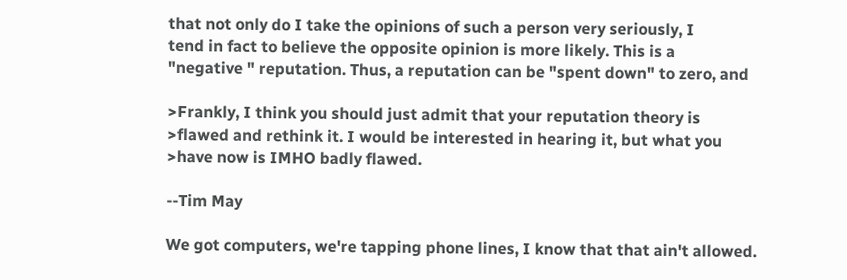that not only do I take the opinions of such a person very seriously, I
tend in fact to believe the opposite opinion is more likely. This is a
"negative " reputation. Thus, a reputation can be "spent down" to zero, and

>Frankly, I think you should just admit that your reputation theory is
>flawed and rethink it. I would be interested in hearing it, but what you
>have now is IMHO badly flawed.

--Tim May

We got computers, we're tapping phone lines, I know that that ain't allowed.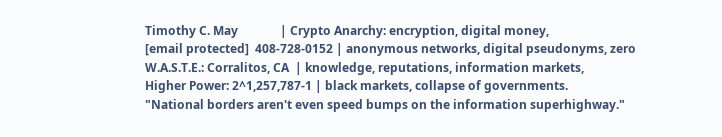Timothy C. May              | Crypto Anarchy: encryption, digital money,
[email protected]  408-728-0152 | anonymous networks, digital pseudonyms, zero
W.A.S.T.E.: Corralitos, CA  | knowledge, reputations, information markets,
Higher Power: 2^1,257,787-1 | black markets, collapse of governments.
"National borders aren't even speed bumps on the information superhighway."